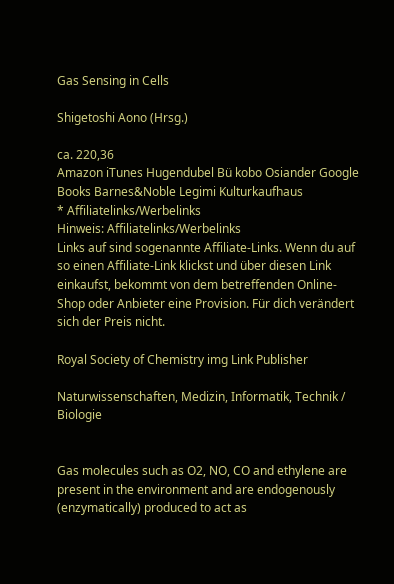Gas Sensing in Cells

Shigetoshi Aono (Hrsg.)

ca. 220,36
Amazon iTunes Hugendubel Bü kobo Osiander Google Books Barnes&Noble Legimi Kulturkaufhaus
* Affiliatelinks/Werbelinks
Hinweis: Affiliatelinks/Werbelinks
Links auf sind sogenannte Affiliate-Links. Wenn du auf so einen Affiliate-Link klickst und über diesen Link einkaufst, bekommt von dem betreffenden Online-Shop oder Anbieter eine Provision. Für dich verändert sich der Preis nicht.

Royal Society of Chemistry img Link Publisher

Naturwissenschaften, Medizin, Informatik, Technik / Biologie


Gas molecules such as O2, NO, CO and ethylene are present in the environment and are endogenously (enzymatically) produced to act as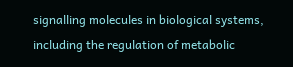signalling molecules in biological systems, including the regulation of metabolic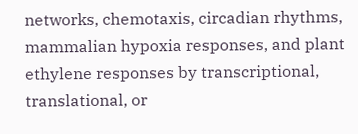networks, chemotaxis, circadian rhythms, mammalian hypoxia responses, and plant ethylene responses by transcriptional, translational, or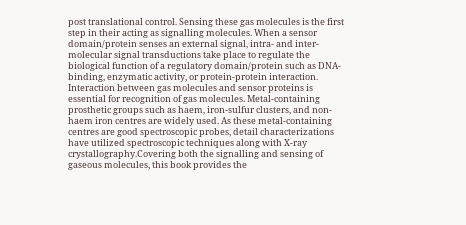post translational control. Sensing these gas molecules is the first step in their acting as signalling molecules. When a sensor domain/protein senses an external signal, intra- and inter-molecular signal transductions take place to regulate the biological function of a regulatory domain/protein such as DNA-binding, enzymatic activity, or protein-protein interaction. Interaction between gas molecules and sensor proteins is essential for recognition of gas molecules. Metal-containing prosthetic groups such as haem, iron-sulfur clusters, and non-haem iron centres are widely used. As these metal-containing centres are good spectroscopic probes, detail characterizations have utilized spectroscopic techniques along with X-ray crystallography.Covering both the signalling and sensing of gaseous molecules, this book provides the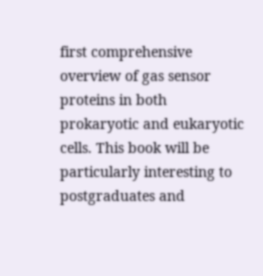first comprehensive overview of gas sensor proteins in both prokaryotic and eukaryotic cells. This book will be particularly interesting to postgraduates and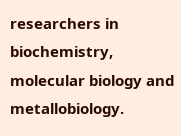researchers in biochemistry, molecular biology and metallobiology.